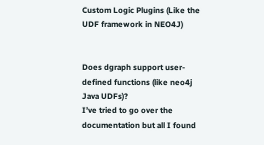Custom Logic Plugins (Like the UDF framework in NEO4J)


Does dgraph support user-defined functions (like neo4j Java UDFs)?
I’ve tried to go over the documentation but all I found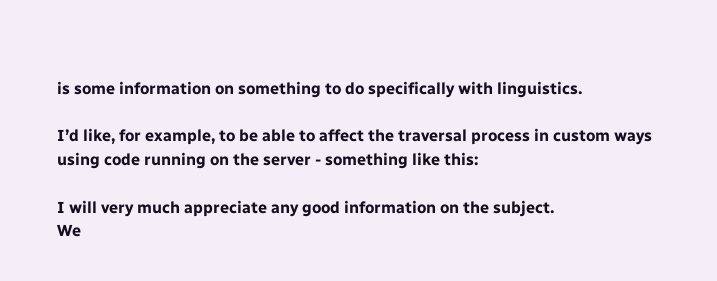is some information on something to do specifically with linguistics.

I’d like, for example, to be able to affect the traversal process in custom ways using code running on the server - something like this:

I will very much appreciate any good information on the subject.
We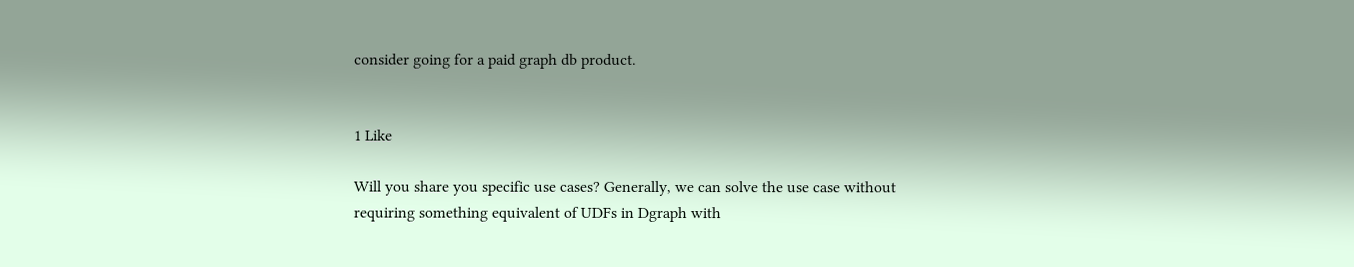consider going for a paid graph db product.


1 Like

Will you share you specific use cases? Generally, we can solve the use case without requiring something equivalent of UDFs in Dgraph with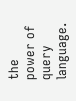the power of query language.